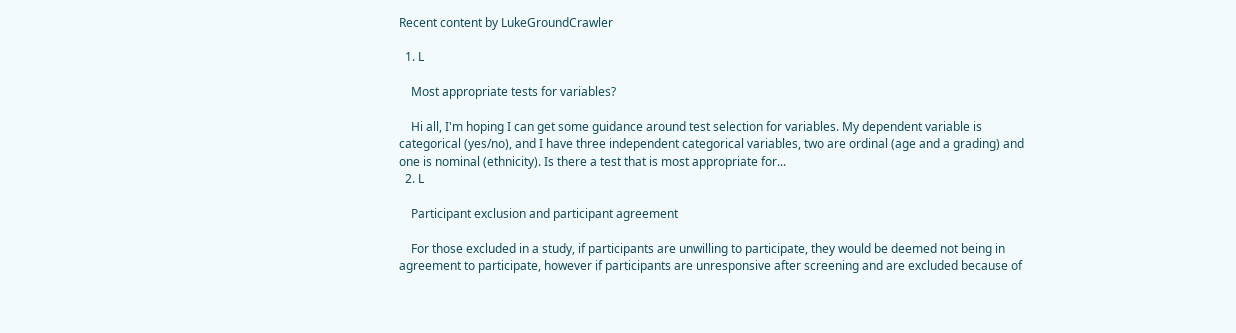Recent content by LukeGroundCrawler

  1. L

    Most appropriate tests for variables?

    Hi all, I'm hoping I can get some guidance around test selection for variables. My dependent variable is categorical (yes/no), and I have three independent categorical variables, two are ordinal (age and a grading) and one is nominal (ethnicity). Is there a test that is most appropriate for...
  2. L

    Participant exclusion and participant agreement

    For those excluded in a study, if participants are unwilling to participate, they would be deemed not being in agreement to participate, however if participants are unresponsive after screening and are excluded because of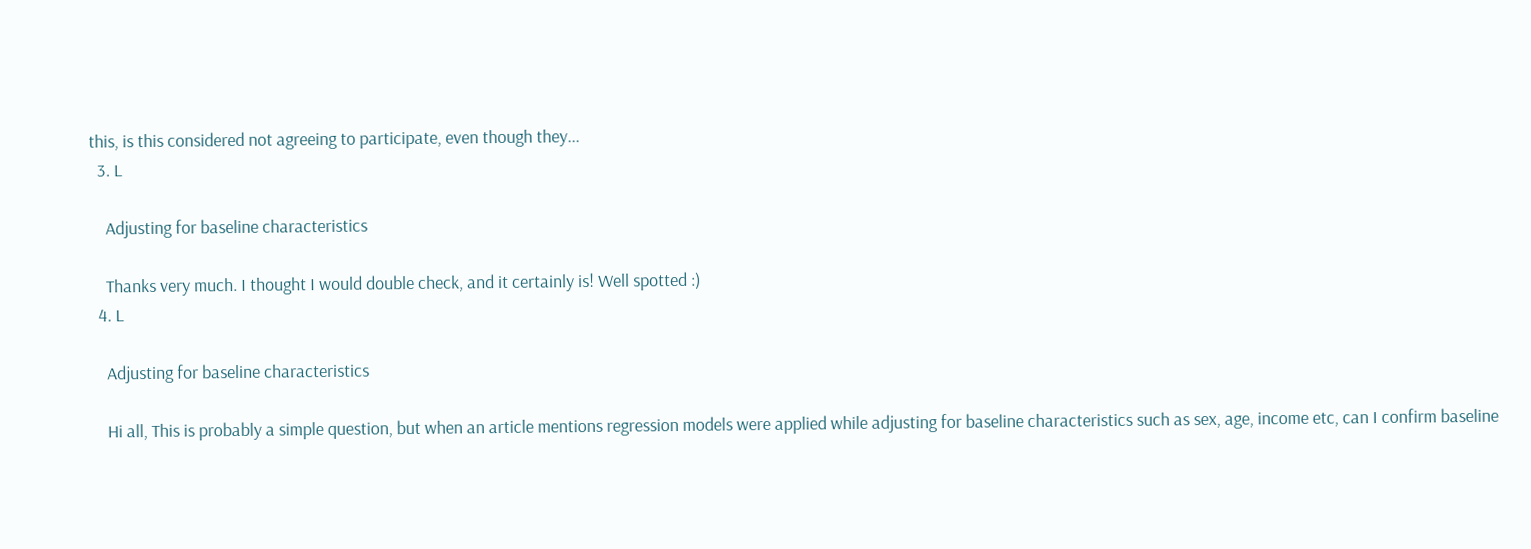this, is this considered not agreeing to participate, even though they...
  3. L

    Adjusting for baseline characteristics

    Thanks very much. I thought I would double check, and it certainly is! Well spotted :)
  4. L

    Adjusting for baseline characteristics

    Hi all, This is probably a simple question, but when an article mentions regression models were applied while adjusting for baseline characteristics such as sex, age, income etc, can I confirm baseline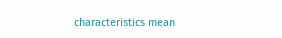characteristics mean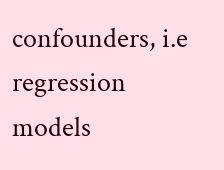confounders, i.e regression models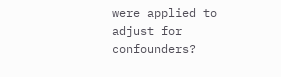were applied to adjust for confounders?